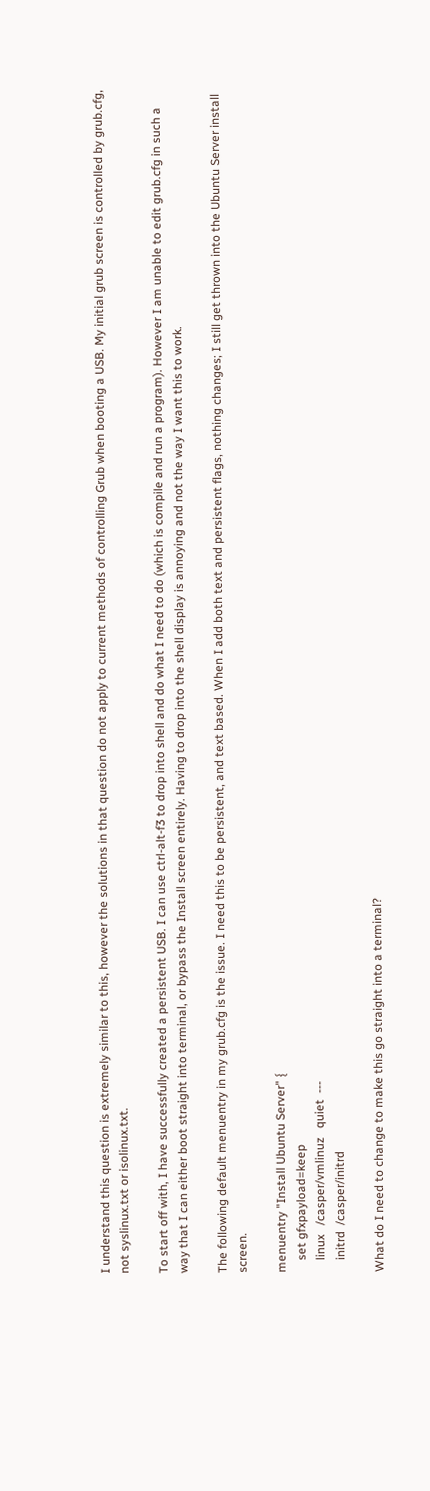I understand this question is extremely similar to this, however the solutions in that question do not apply to current methods of controlling Grub when booting a USB. My initial grub screen is controlled by grub.cfg, not syslinux.txt or isolinux.txt.

To start off with, I have successfully created a persistent USB. I can use ctrl-alt-f3 to drop into shell and do what I need to do (which is compile and run a program). However I am unable to edit grub.cfg in such a way that I can either boot straight into terminal, or bypass the Install screen entirely. Having to drop into the shell display is annoying and not the way I want this to work.

The following default menuentry in my grub.cfg is the issue. I need this to be persistent, and text based. When I add both text and persistent flags, nothing changes; I still get thrown into the Ubuntu Server install screen.

menuentry "Install Ubuntu Server" {
    set gfxpayload=keep
    linux   /casper/vmlinuz   quiet  ---
    initrd  /casper/initrd

What do I need to change to make this go straight into a terminal?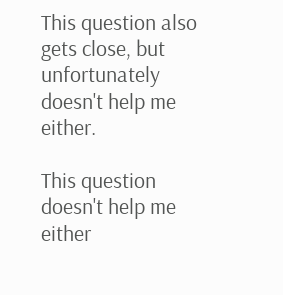This question also gets close, but unfortunately doesn't help me either.

This question doesn't help me either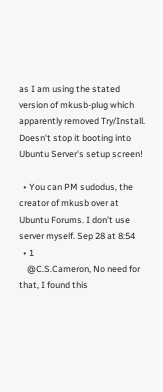as I am using the stated version of mkusb-plug which apparently removed Try/Install. Doesn't stop it booting into Ubuntu Server's setup screen!

  • You can PM sudodus, the creator of mkusb over at Ubuntu Forums. I don't use server myself. Sep 28 at 8:54
  • 1
    @C.S.Cameron, No need for that, I found this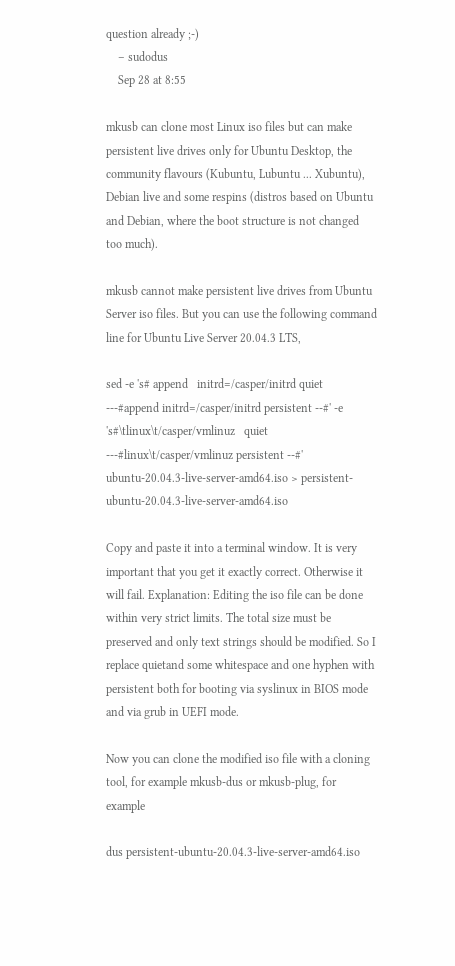question already ;-)
    – sudodus
    Sep 28 at 8:55

mkusb can clone most Linux iso files but can make persistent live drives only for Ubuntu Desktop, the community flavours (Kubuntu, Lubuntu ... Xubuntu), Debian live and some respins (distros based on Ubuntu and Debian, where the boot structure is not changed too much).

mkusb cannot make persistent live drives from Ubuntu Server iso files. But you can use the following command line for Ubuntu Live Server 20.04.3 LTS,

sed -e 's# append   initrd=/casper/initrd quiet  ---#append initrd=/casper/initrd persistent --#' -e 's#\tlinux\t/casper/vmlinuz   quiet  ---#linux\t/casper/vmlinuz persistent --#' ubuntu-20.04.3-live-server-amd64.iso > persistent-ubuntu-20.04.3-live-server-amd64.iso

Copy and paste it into a terminal window. It is very important that you get it exactly correct. Otherwise it will fail. Explanation: Editing the iso file can be done within very strict limits. The total size must be preserved and only text strings should be modified. So I replace quietand some whitespace and one hyphen with persistent both for booting via syslinux in BIOS mode and via grub in UEFI mode.

Now you can clone the modified iso file with a cloning tool, for example mkusb-dus or mkusb-plug, for example

dus persistent-ubuntu-20.04.3-live-server-amd64.iso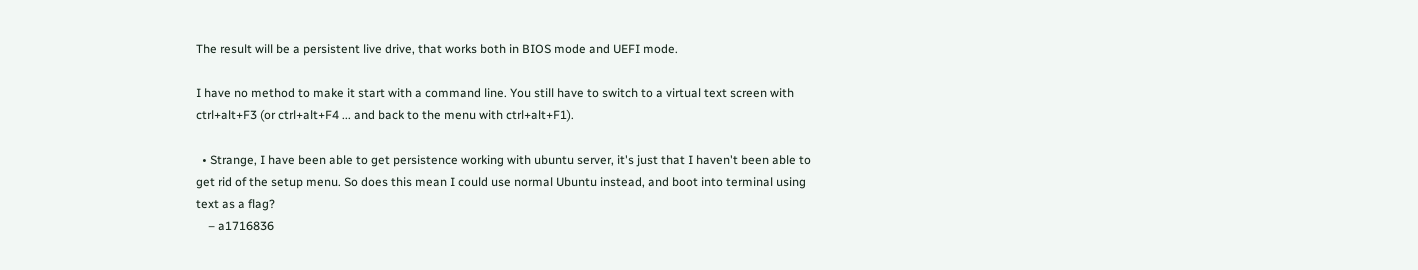The result will be a persistent live drive, that works both in BIOS mode and UEFI mode.

I have no method to make it start with a command line. You still have to switch to a virtual text screen with ctrl+alt+F3 (or ctrl+alt+F4 ... and back to the menu with ctrl+alt+F1).

  • Strange, I have been able to get persistence working with ubuntu server, it's just that I haven't been able to get rid of the setup menu. So does this mean I could use normal Ubuntu instead, and boot into terminal using text as a flag?
    – a1716836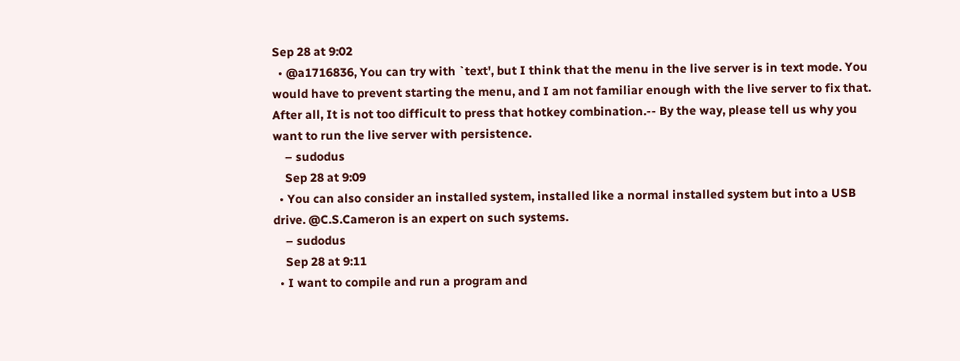Sep 28 at 9:02
  • @a1716836, You can try with `text', but I think that the menu in the live server is in text mode. You would have to prevent starting the menu, and I am not familiar enough with the live server to fix that. After all, It is not too difficult to press that hotkey combination.-- By the way, please tell us why you want to run the live server with persistence.
    – sudodus
    Sep 28 at 9:09
  • You can also consider an installed system, installed like a normal installed system but into a USB drive. @C.S.Cameron is an expert on such systems.
    – sudodus
    Sep 28 at 9:11
  • I want to compile and run a program and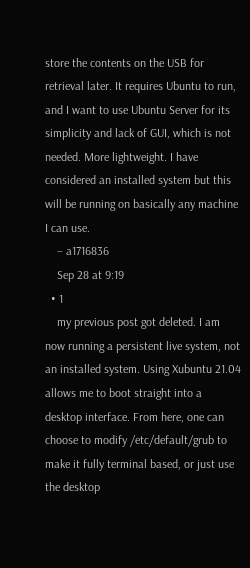store the contents on the USB for retrieval later. It requires Ubuntu to run, and I want to use Ubuntu Server for its simplicity and lack of GUI, which is not needed. More lightweight. I have considered an installed system but this will be running on basically any machine I can use.
    – a1716836
    Sep 28 at 9:19
  • 1
    my previous post got deleted. I am now running a persistent live system, not an installed system. Using Xubuntu 21.04 allows me to boot straight into a desktop interface. From here, one can choose to modify /etc/default/grub to make it fully terminal based, or just use the desktop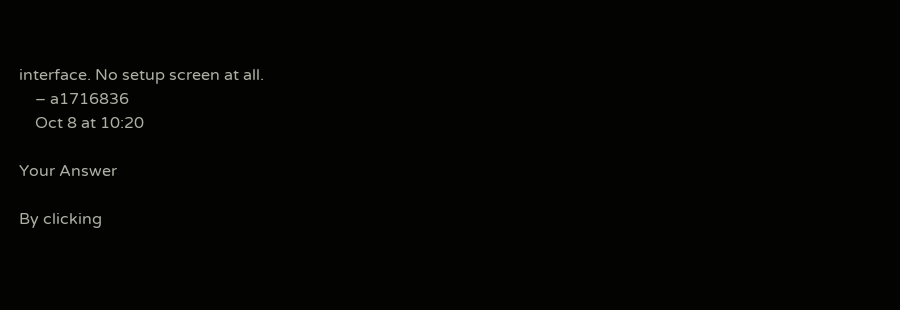interface. No setup screen at all.
    – a1716836
    Oct 8 at 10:20

Your Answer

By clicking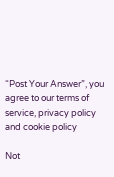“Post Your Answer”, you agree to our terms of service, privacy policy and cookie policy

Not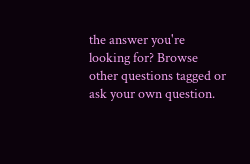the answer you're looking for? Browse other questions tagged or ask your own question.